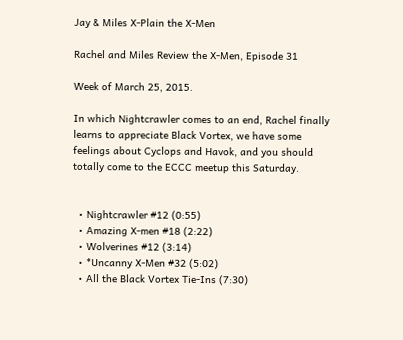Jay & Miles X-Plain the X-Men

Rachel and Miles Review the X-Men, Episode 31

Week of March 25, 2015.

In which Nightcrawler comes to an end, Rachel finally learns to appreciate Black Vortex, we have some feelings about Cyclops and Havok, and you should totally come to the ECCC meetup this Saturday.


  • Nightcrawler #12 (0:55)
  • Amazing X-men #18 (2:22)
  • Wolverines #12 (3:14)
  • *Uncanny X-Men #32 (5:02)
  • All the Black Vortex Tie-Ins (7:30)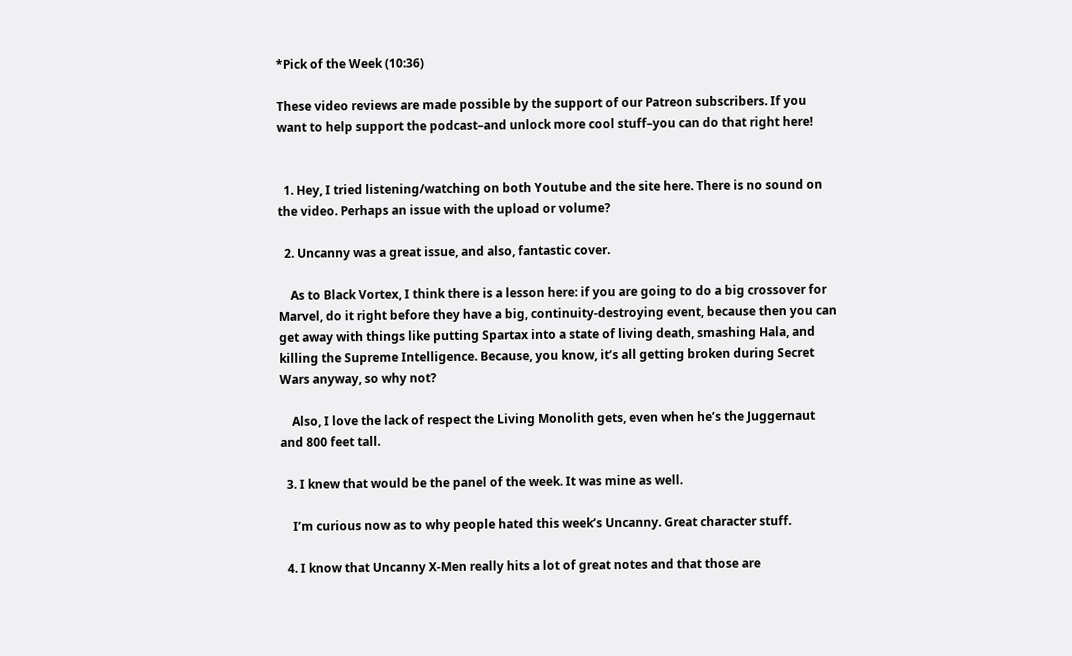*Pick of the Week (10:36)

These video reviews are made possible by the support of our Patreon subscribers. If you want to help support the podcast–and unlock more cool stuff–you can do that right here!


  1. Hey, I tried listening/watching on both Youtube and the site here. There is no sound on the video. Perhaps an issue with the upload or volume?

  2. Uncanny was a great issue, and also, fantastic cover.

    As to Black Vortex, I think there is a lesson here: if you are going to do a big crossover for Marvel, do it right before they have a big, continuity-destroying event, because then you can get away with things like putting Spartax into a state of living death, smashing Hala, and killing the Supreme Intelligence. Because, you know, it’s all getting broken during Secret Wars anyway, so why not?

    Also, I love the lack of respect the Living Monolith gets, even when he’s the Juggernaut and 800 feet tall.

  3. I knew that would be the panel of the week. It was mine as well.

    I’m curious now as to why people hated this week’s Uncanny. Great character stuff.

  4. I know that Uncanny X-Men really hits a lot of great notes and that those are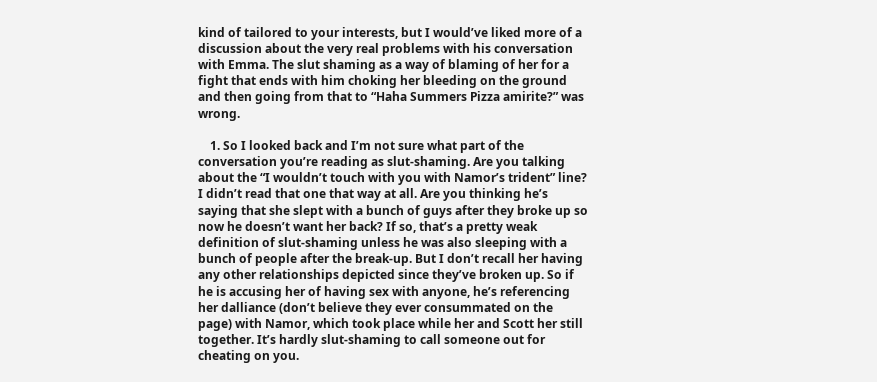kind of tailored to your interests, but I would’ve liked more of a discussion about the very real problems with his conversation with Emma. The slut shaming as a way of blaming of her for a fight that ends with him choking her bleeding on the ground and then going from that to “Haha Summers Pizza amirite?” was wrong.

    1. So I looked back and I’m not sure what part of the conversation you’re reading as slut-shaming. Are you talking about the “I wouldn’t touch with you with Namor’s trident” line? I didn’t read that one that way at all. Are you thinking he’s saying that she slept with a bunch of guys after they broke up so now he doesn’t want her back? If so, that’s a pretty weak definition of slut-shaming unless he was also sleeping with a bunch of people after the break-up. But I don’t recall her having any other relationships depicted since they’ve broken up. So if he is accusing her of having sex with anyone, he’s referencing her dalliance (don’t believe they ever consummated on the page) with Namor, which took place while her and Scott her still together. It’s hardly slut-shaming to call someone out for cheating on you.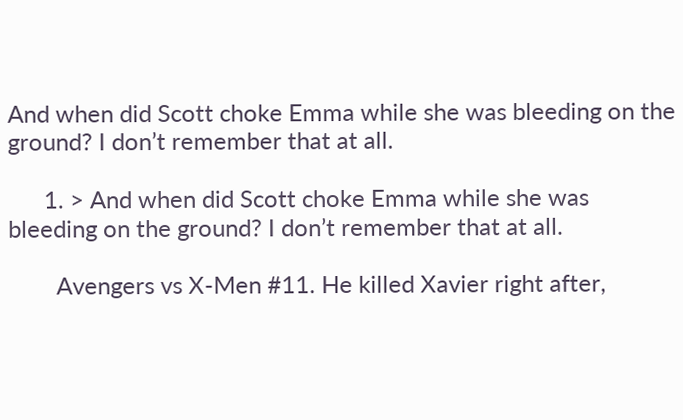And when did Scott choke Emma while she was bleeding on the ground? I don’t remember that at all.

      1. > And when did Scott choke Emma while she was bleeding on the ground? I don’t remember that at all.

        Avengers vs X-Men #11. He killed Xavier right after,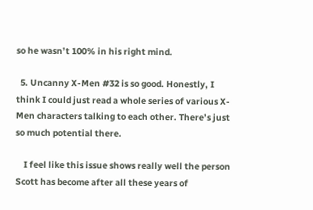so he wasn’t 100% in his right mind.

  5. Uncanny X-Men #32 is so good. Honestly, I think I could just read a whole series of various X-Men characters talking to each other. There’s just so much potential there.

    I feel like this issue shows really well the person Scott has become after all these years of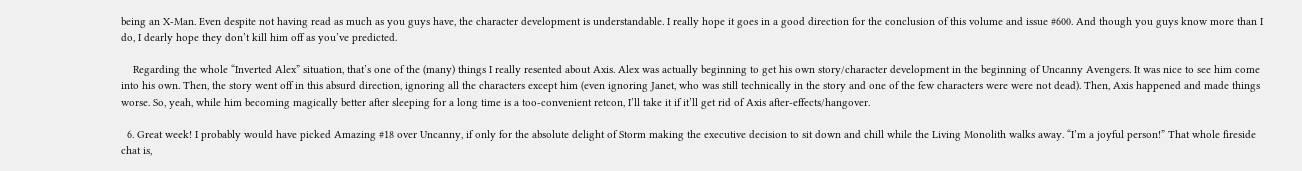being an X-Man. Even despite not having read as much as you guys have, the character development is understandable. I really hope it goes in a good direction for the conclusion of this volume and issue #600. And though you guys know more than I do, I dearly hope they don’t kill him off as you’ve predicted.

    Regarding the whole “Inverted Alex” situation, that’s one of the (many) things I really resented about Axis. Alex was actually beginning to get his own story/character development in the beginning of Uncanny Avengers. It was nice to see him come into his own. Then, the story went off in this absurd direction, ignoring all the characters except him (even ignoring Janet, who was still technically in the story and one of the few characters were were not dead). Then, Axis happened and made things worse. So, yeah, while him becoming magically better after sleeping for a long time is a too-convenient retcon, I’ll take it if it’ll get rid of Axis after-effects/hangover.

  6. Great week! I probably would have picked Amazing #18 over Uncanny, if only for the absolute delight of Storm making the executive decision to sit down and chill while the Living Monolith walks away. “I’m a joyful person!” That whole fireside chat is,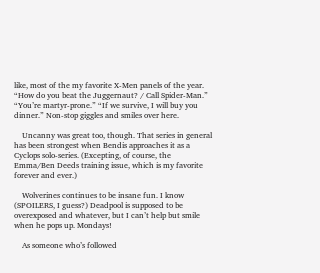like, most of the my favorite X-Men panels of the year. “How do you beat the Juggernaut? / Call Spider-Man.” “You’re martyr-prone.” “If we survive, I will buy you dinner.” Non-stop giggles and smiles over here.

    Uncanny was great too, though. That series in general has been strongest when Bendis approaches it as a Cyclops solo-series. (Excepting, of course, the Emma/Ben Deeds training issue, which is my favorite forever and ever.)

    Wolverines continues to be insane fun. I know (SPOILERS, I guess?) Deadpool is supposed to be overexposed and whatever, but I can’t help but smile when he pops up. Mondays!

    As someone who’s followed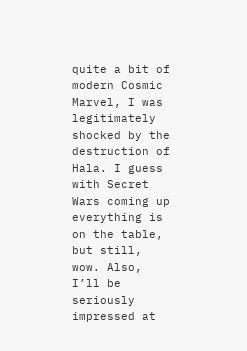quite a bit of modern Cosmic Marvel, I was legitimately shocked by the destruction of Hala. I guess with Secret Wars coming up everything is on the table, but still, wow. Also, I’ll be seriously impressed at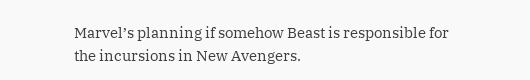Marvel’s planning if somehow Beast is responsible for the incursions in New Avengers.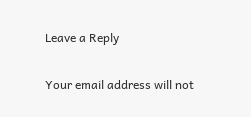Leave a Reply

Your email address will not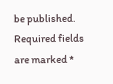be published. Required fields are marked *